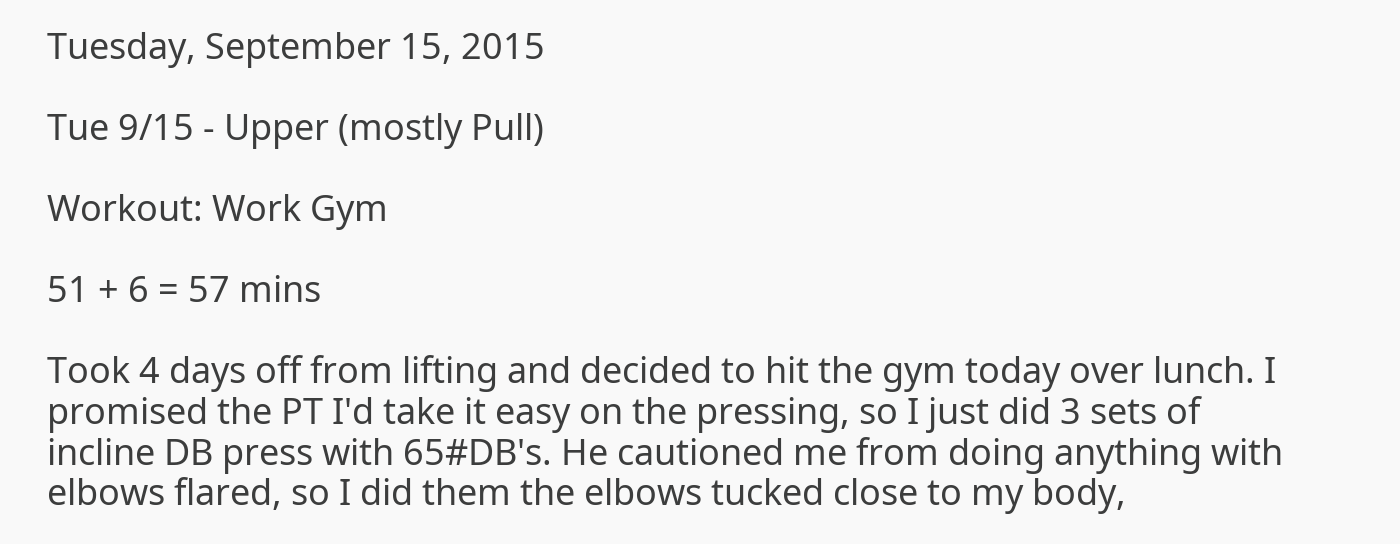Tuesday, September 15, 2015

Tue 9/15 - Upper (mostly Pull)

Workout: Work Gym

51 + 6 = 57 mins

Took 4 days off from lifting and decided to hit the gym today over lunch. I promised the PT I'd take it easy on the pressing, so I just did 3 sets of incline DB press with 65#DB's. He cautioned me from doing anything with elbows flared, so I did them the elbows tucked close to my body,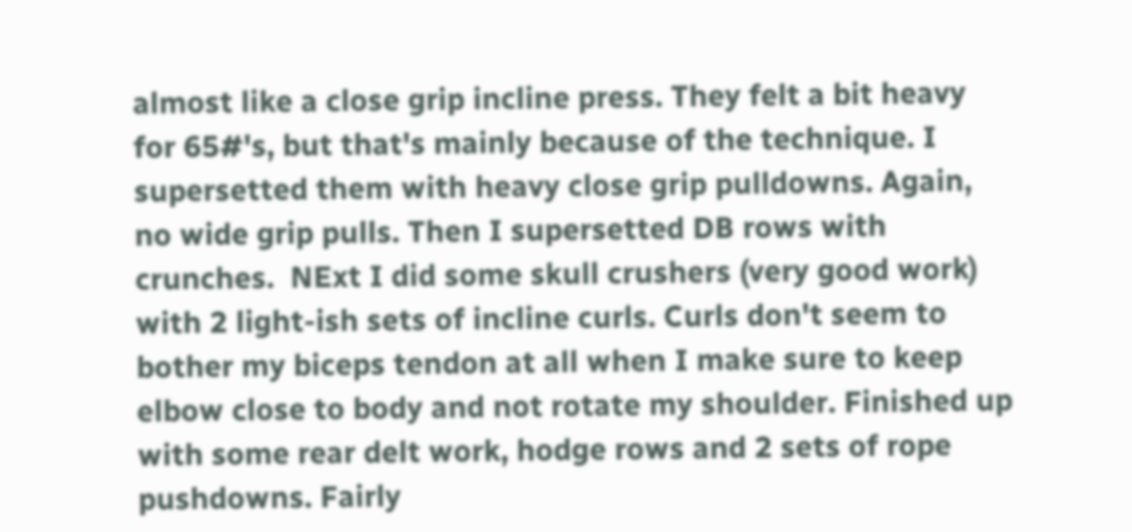almost like a close grip incline press. They felt a bit heavy for 65#'s, but that's mainly because of the technique. I supersetted them with heavy close grip pulldowns. Again, no wide grip pulls. Then I supersetted DB rows with crunches.  NExt I did some skull crushers (very good work) with 2 light-ish sets of incline curls. Curls don't seem to bother my biceps tendon at all when I make sure to keep elbow close to body and not rotate my shoulder. Finished up with some rear delt work, hodge rows and 2 sets of rope pushdowns. Fairly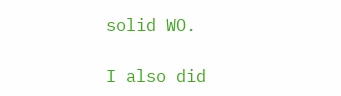solid WO.

I also did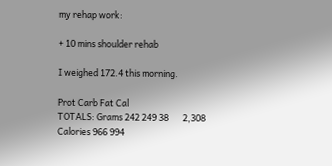my rehap work:

+ 10 mins shoulder rehab

I weighed 172.4 this morning.

Prot Carb Fat Cal
TOTALS: Grams 242 249 38       2,308
Calories 966 994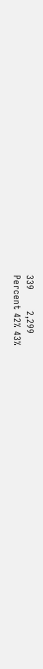339       2,299
Percent 42% 43%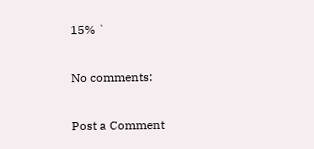15% `

No comments:

Post a Comment